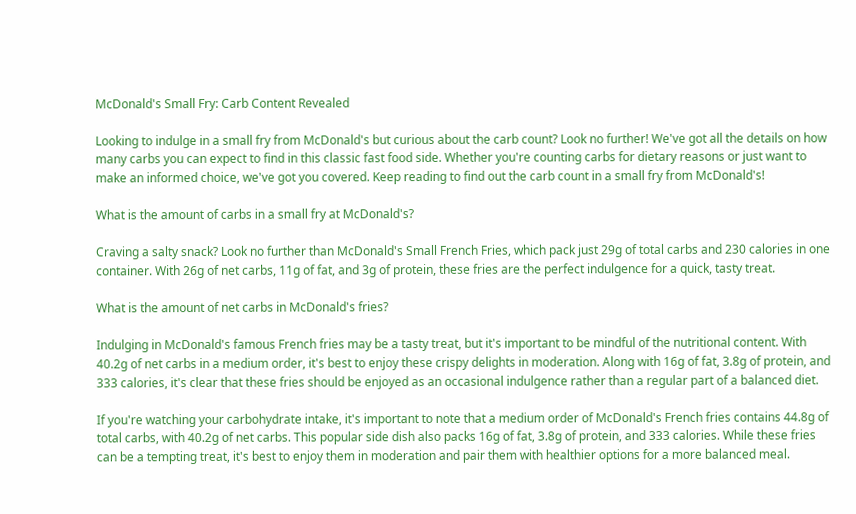McDonald's Small Fry: Carb Content Revealed

Looking to indulge in a small fry from McDonald's but curious about the carb count? Look no further! We've got all the details on how many carbs you can expect to find in this classic fast food side. Whether you're counting carbs for dietary reasons or just want to make an informed choice, we've got you covered. Keep reading to find out the carb count in a small fry from McDonald's!

What is the amount of carbs in a small fry at McDonald's?

Craving a salty snack? Look no further than McDonald's Small French Fries, which pack just 29g of total carbs and 230 calories in one container. With 26g of net carbs, 11g of fat, and 3g of protein, these fries are the perfect indulgence for a quick, tasty treat.

What is the amount of net carbs in McDonald's fries?

Indulging in McDonald's famous French fries may be a tasty treat, but it's important to be mindful of the nutritional content. With 40.2g of net carbs in a medium order, it's best to enjoy these crispy delights in moderation. Along with 16g of fat, 3.8g of protein, and 333 calories, it's clear that these fries should be enjoyed as an occasional indulgence rather than a regular part of a balanced diet.

If you're watching your carbohydrate intake, it's important to note that a medium order of McDonald's French fries contains 44.8g of total carbs, with 40.2g of net carbs. This popular side dish also packs 16g of fat, 3.8g of protein, and 333 calories. While these fries can be a tempting treat, it's best to enjoy them in moderation and pair them with healthier options for a more balanced meal.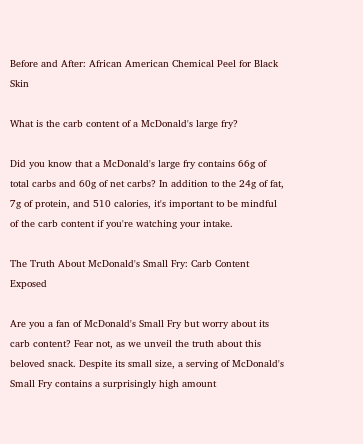Before and After: African American Chemical Peel for Black Skin

What is the carb content of a McDonald's large fry?

Did you know that a McDonald's large fry contains 66g of total carbs and 60g of net carbs? In addition to the 24g of fat, 7g of protein, and 510 calories, it's important to be mindful of the carb content if you're watching your intake.

The Truth About McDonald's Small Fry: Carb Content Exposed

Are you a fan of McDonald's Small Fry but worry about its carb content? Fear not, as we unveil the truth about this beloved snack. Despite its small size, a serving of McDonald's Small Fry contains a surprisingly high amount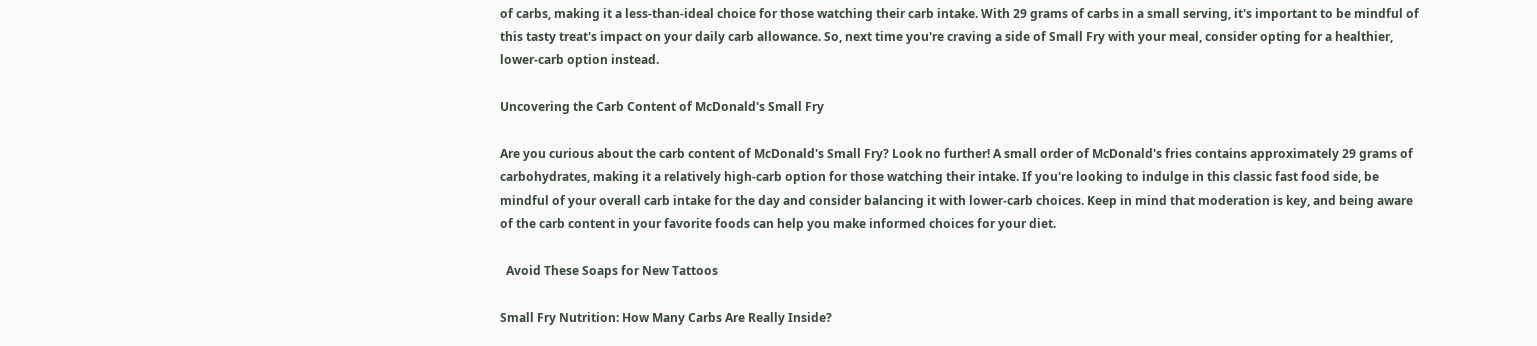of carbs, making it a less-than-ideal choice for those watching their carb intake. With 29 grams of carbs in a small serving, it's important to be mindful of this tasty treat's impact on your daily carb allowance. So, next time you're craving a side of Small Fry with your meal, consider opting for a healthier, lower-carb option instead.

Uncovering the Carb Content of McDonald's Small Fry

Are you curious about the carb content of McDonald's Small Fry? Look no further! A small order of McDonald's fries contains approximately 29 grams of carbohydrates, making it a relatively high-carb option for those watching their intake. If you're looking to indulge in this classic fast food side, be mindful of your overall carb intake for the day and consider balancing it with lower-carb choices. Keep in mind that moderation is key, and being aware of the carb content in your favorite foods can help you make informed choices for your diet.

  Avoid These Soaps for New Tattoos

Small Fry Nutrition: How Many Carbs Are Really Inside?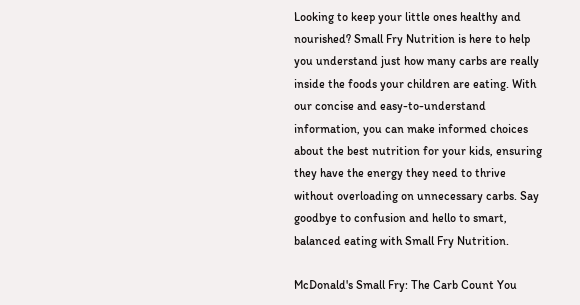Looking to keep your little ones healthy and nourished? Small Fry Nutrition is here to help you understand just how many carbs are really inside the foods your children are eating. With our concise and easy-to-understand information, you can make informed choices about the best nutrition for your kids, ensuring they have the energy they need to thrive without overloading on unnecessary carbs. Say goodbye to confusion and hello to smart, balanced eating with Small Fry Nutrition.

McDonald's Small Fry: The Carb Count You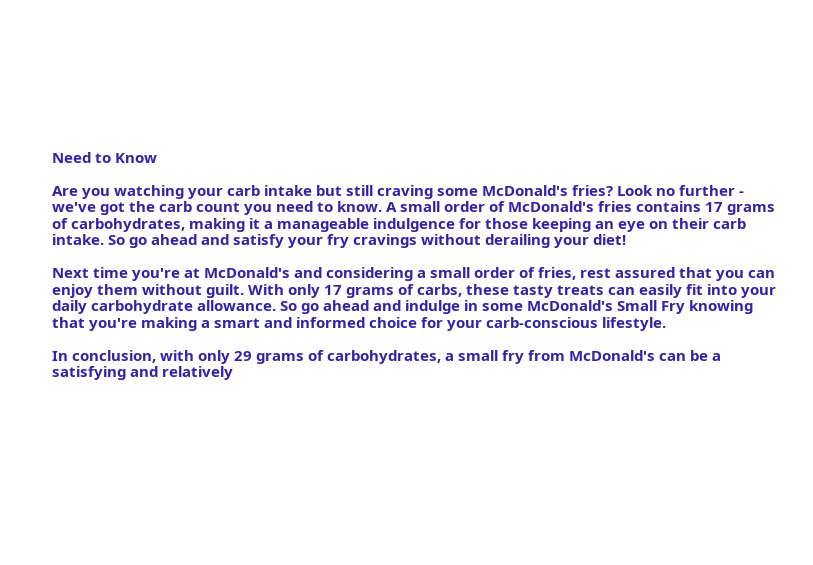Need to Know

Are you watching your carb intake but still craving some McDonald's fries? Look no further - we've got the carb count you need to know. A small order of McDonald's fries contains 17 grams of carbohydrates, making it a manageable indulgence for those keeping an eye on their carb intake. So go ahead and satisfy your fry cravings without derailing your diet!

Next time you're at McDonald's and considering a small order of fries, rest assured that you can enjoy them without guilt. With only 17 grams of carbs, these tasty treats can easily fit into your daily carbohydrate allowance. So go ahead and indulge in some McDonald's Small Fry knowing that you're making a smart and informed choice for your carb-conscious lifestyle.

In conclusion, with only 29 grams of carbohydrates, a small fry from McDonald's can be a satisfying and relatively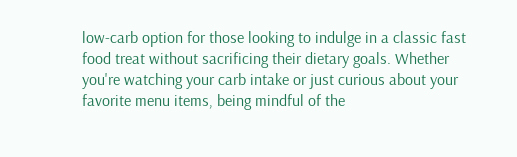low-carb option for those looking to indulge in a classic fast food treat without sacrificing their dietary goals. Whether you're watching your carb intake or just curious about your favorite menu items, being mindful of the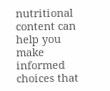nutritional content can help you make informed choices that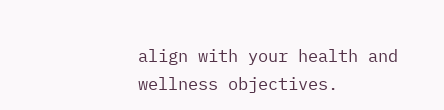align with your health and wellness objectives.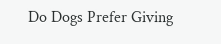Do Dogs Prefer Giving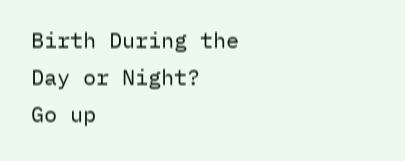Birth During the Day or Night?
Go up